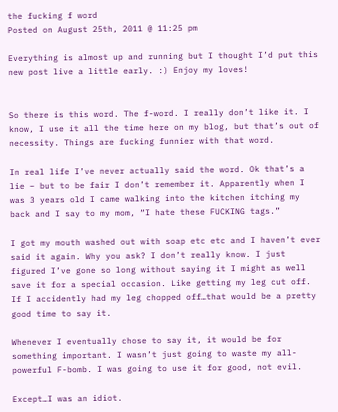the fucking f word
Posted on August 25th, 2011 @ 11:25 pm

Everything is almost up and running but I thought I’d put this new post live a little early. :) Enjoy my loves!


So there is this word. The f-word. I really don’t like it. I know, I use it all the time here on my blog, but that’s out of necessity. Things are fucking funnier with that word.

In real life I’ve never actually said the word. Ok that’s a lie – but to be fair I don’t remember it. Apparently when I was 3 years old I came walking into the kitchen itching my back and I say to my mom, “I hate these FUCKING tags.”

I got my mouth washed out with soap etc etc and I haven’t ever said it again. Why you ask? I don’t really know. I just figured I’ve gone so long without saying it I might as well save it for a special occasion. Like getting my leg cut off. If I accidently had my leg chopped off…that would be a pretty good time to say it.

Whenever I eventually chose to say it, it would be for something important. I wasn’t just going to waste my all-powerful F-bomb. I was going to use it for good, not evil.

Except…I was an idiot.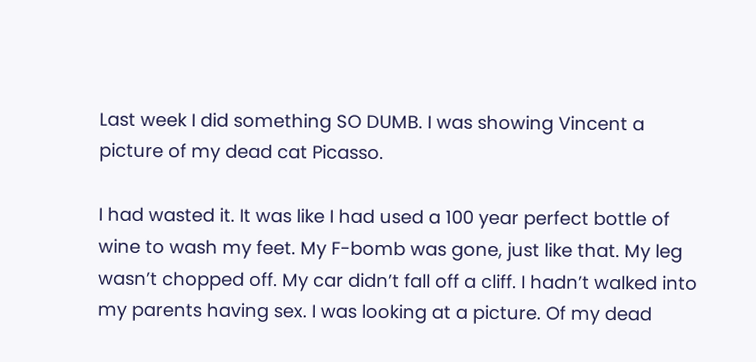Last week I did something SO DUMB. I was showing Vincent a picture of my dead cat Picasso.

I had wasted it. It was like I had used a 100 year perfect bottle of wine to wash my feet. My F-bomb was gone, just like that. My leg wasn’t chopped off. My car didn’t fall off a cliff. I hadn’t walked into my parents having sex. I was looking at a picture. Of my dead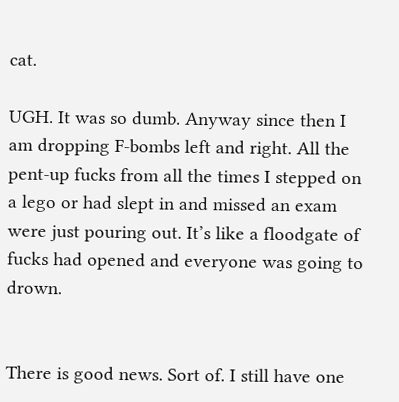cat.

UGH. It was so dumb. Anyway since then I am dropping F-bombs left and right. All the pent-up fucks from all the times I stepped on a lego or had slept in and missed an exam were just pouring out. It’s like a floodgate of fucks had opened and everyone was going to drown.


There is good news. Sort of. I still have one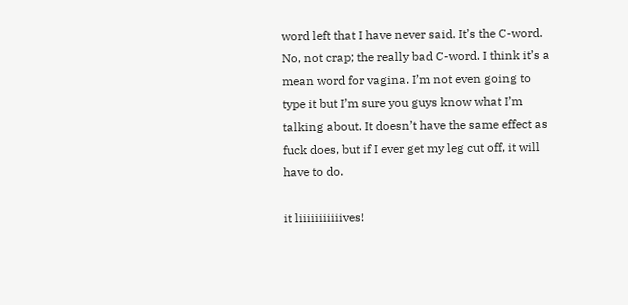word left that I have never said. It’s the C-word. No, not crap; the really bad C-word. I think it’s a mean word for vagina. I’m not even going to type it but I’m sure you guys know what I’m talking about. It doesn’t have the same effect as fuck does, but if I ever get my leg cut off, it will have to do.

it liiiiiiiiiiives!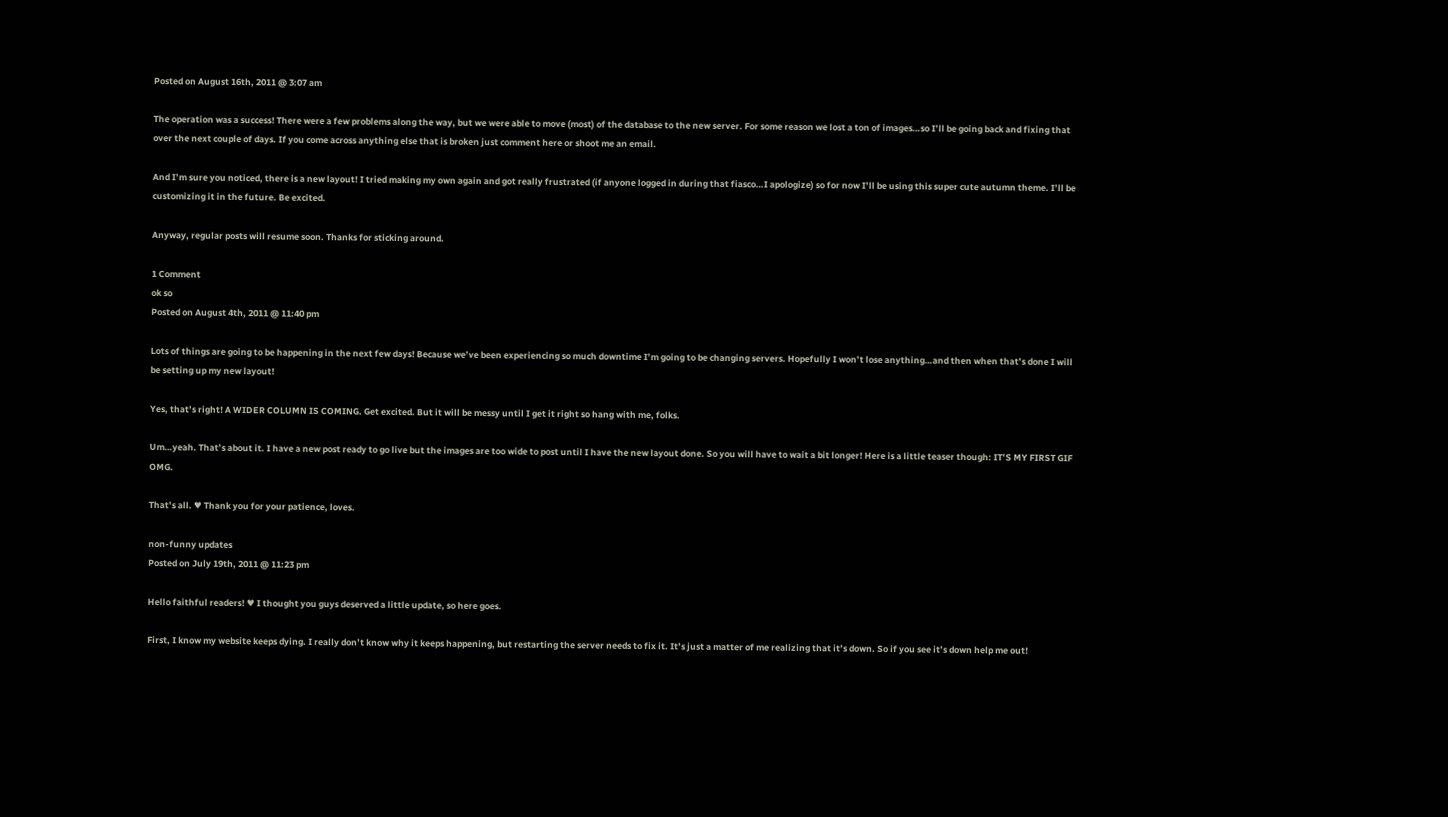Posted on August 16th, 2011 @ 3:07 am

The operation was a success! There were a few problems along the way, but we were able to move (most) of the database to the new server. For some reason we lost a ton of images…so I’ll be going back and fixing that over the next couple of days. If you come across anything else that is broken just comment here or shoot me an email.

And I’m sure you noticed, there is a new layout! I tried making my own again and got really frustrated (if anyone logged in during that fiasco…I apologize) so for now I’ll be using this super cute autumn theme. I’ll be customizing it in the future. Be excited.

Anyway, regular posts will resume soon. Thanks for sticking around.

1 Comment
ok so
Posted on August 4th, 2011 @ 11:40 pm

Lots of things are going to be happening in the next few days! Because we’ve been experiencing so much downtime I’m going to be changing servers. Hopefully I won’t lose anything…and then when that’s done I will be setting up my new layout!

Yes, that’s right! A WIDER COLUMN IS COMING. Get excited. But it will be messy until I get it right so hang with me, folks.

Um…yeah. That’s about it. I have a new post ready to go live but the images are too wide to post until I have the new layout done. So you will have to wait a bit longer! Here is a little teaser though: IT’S MY FIRST GIF OMG.

That’s all. ♥ Thank you for your patience, loves.

non-funny updates
Posted on July 19th, 2011 @ 11:23 pm

Hello faithful readers! ♥ I thought you guys deserved a little update, so here goes.

First, I know my website keeps dying. I really don’t know why it keeps happening, but restarting the server needs to fix it. It’s just a matter of me realizing that it’s down. So if you see it’s down help me out!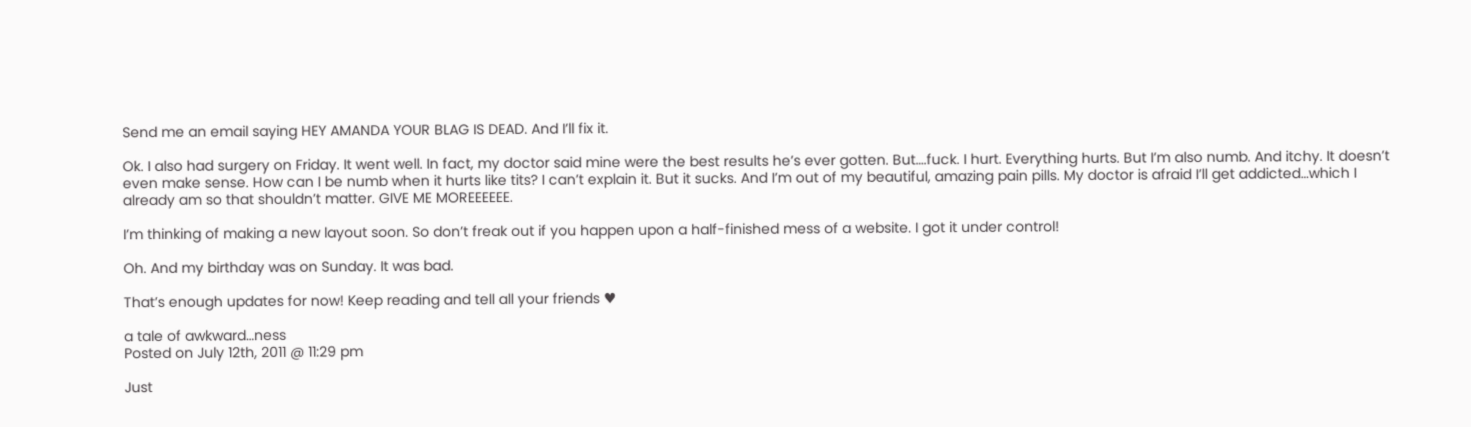Send me an email saying HEY AMANDA YOUR BLAG IS DEAD. And I’ll fix it.

Ok. I also had surgery on Friday. It went well. In fact, my doctor said mine were the best results he’s ever gotten. But….fuck. I hurt. Everything hurts. But I’m also numb. And itchy. It doesn’t even make sense. How can I be numb when it hurts like tits? I can’t explain it. But it sucks. And I’m out of my beautiful, amazing pain pills. My doctor is afraid I’ll get addicted…which I already am so that shouldn’t matter. GIVE ME MOREEEEEE.

I’m thinking of making a new layout soon. So don’t freak out if you happen upon a half-finished mess of a website. I got it under control!

Oh. And my birthday was on Sunday. It was bad.

That’s enough updates for now! Keep reading and tell all your friends ♥

a tale of awkward…ness
Posted on July 12th, 2011 @ 11:29 pm

Just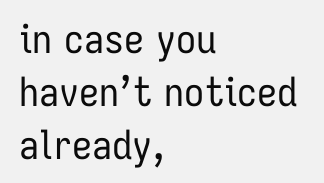in case you haven’t noticed already,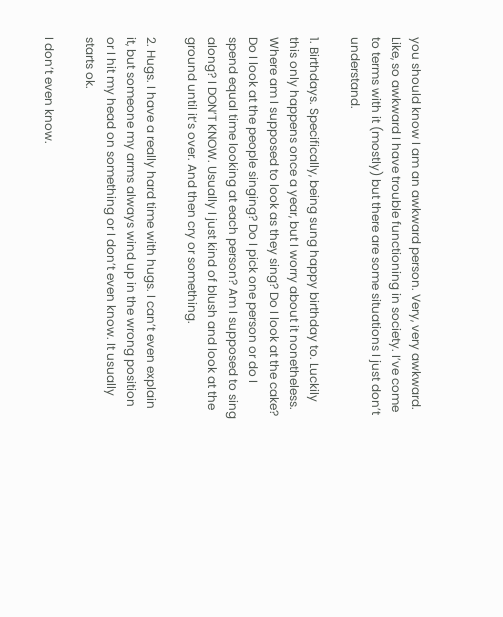you should know I am an awkward person. Very, very awkward. Like, so awkward I have trouble functioning in society. I’ve come to terms with it (mostly) but there are some situations I just don’t understand.

1. Birthdays. Specifically, being sung happy birthday to. Luckily this only happens once a year, but I worry about it nonetheless. Where am I supposed to look as they sing? Do I look at the cake? Do I look at the people singing? Do I pick one person or do I spend equal time looking at each person? Am I supposed to sing along? I DON’T KNOW. Usually I just kind of blush and look at the ground until it’s over. And then cry or something.

2. Hugs. I have a really hard time with hugs. I can’t even explain it, but someone my arms always wind up in the wrong position or I hit my head on something or I don’t even know. It usually starts ok.

I don’t even know.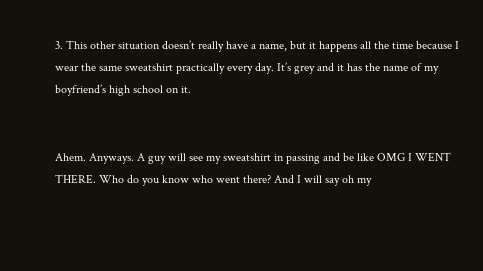3. This other situation doesn’t really have a name, but it happens all the time because I wear the same sweatshirt practically every day. It’s grey and it has the name of my boyfriend’s high school on it.


Ahem. Anyways. A guy will see my sweatshirt in passing and be like OMG I WENT THERE. Who do you know who went there? And I will say oh my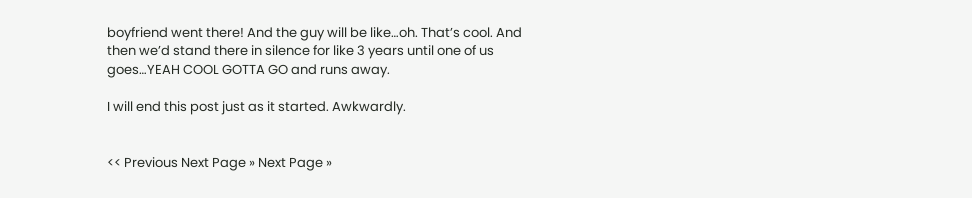boyfriend went there! And the guy will be like…oh. That’s cool. And then we’d stand there in silence for like 3 years until one of us goes…YEAH COOL GOTTA GO and runs away.

I will end this post just as it started. Awkwardly.


<< Previous Next Page » Next Page »